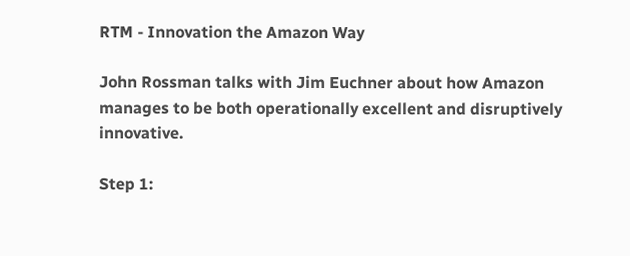RTM - Innovation the Amazon Way

John Rossman talks with Jim Euchner about how Amazon manages to be both operationally excellent and disruptively innovative.

Step 1: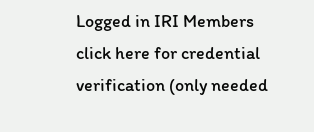Logged in IRI Members click here for credential verification (only needed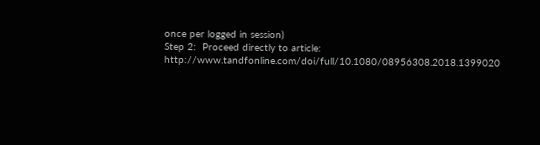once per logged in session)
Step 2:  Proceed directly to article:  http://www.tandfonline.com/doi/full/10.1080/08956308.2018.1399020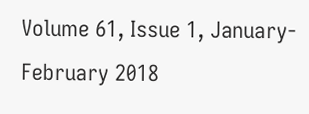Volume 61, Issue 1, January-February 2018